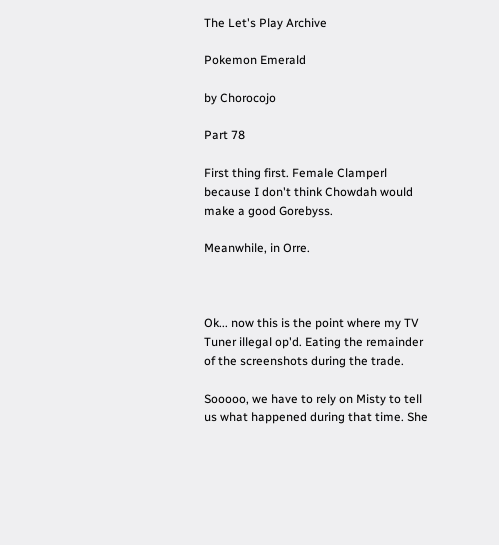The Let's Play Archive

Pokemon Emerald

by Chorocojo

Part 78

First thing first. Female Clamperl because I don't think Chowdah would make a good Gorebyss.

Meanwhile, in Orre.



Ok... now this is the point where my TV Tuner illegal op'd. Eating the remainder of the screenshots during the trade.

Sooooo, we have to rely on Misty to tell us what happened during that time. She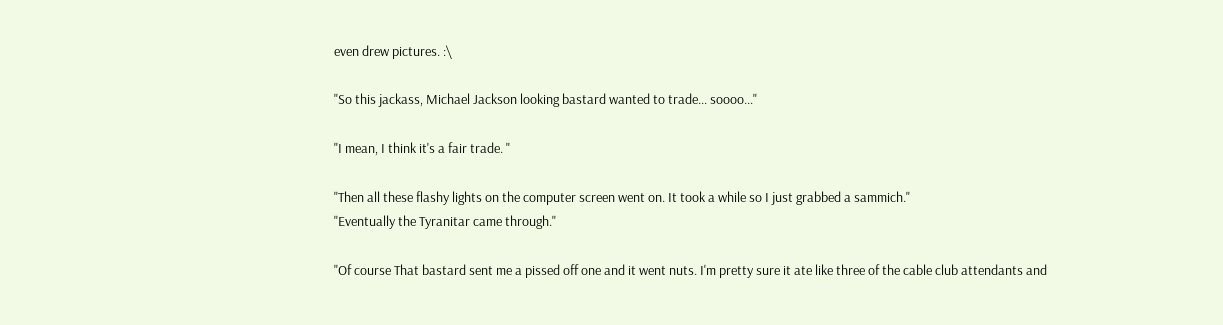even drew pictures. :\

"So this jackass, Michael Jackson looking bastard wanted to trade... soooo..."

"I mean, I think it's a fair trade. "

"Then all these flashy lights on the computer screen went on. It took a while so I just grabbed a sammich."
"Eventually the Tyranitar came through."

"Of course That bastard sent me a pissed off one and it went nuts. I'm pretty sure it ate like three of the cable club attendants and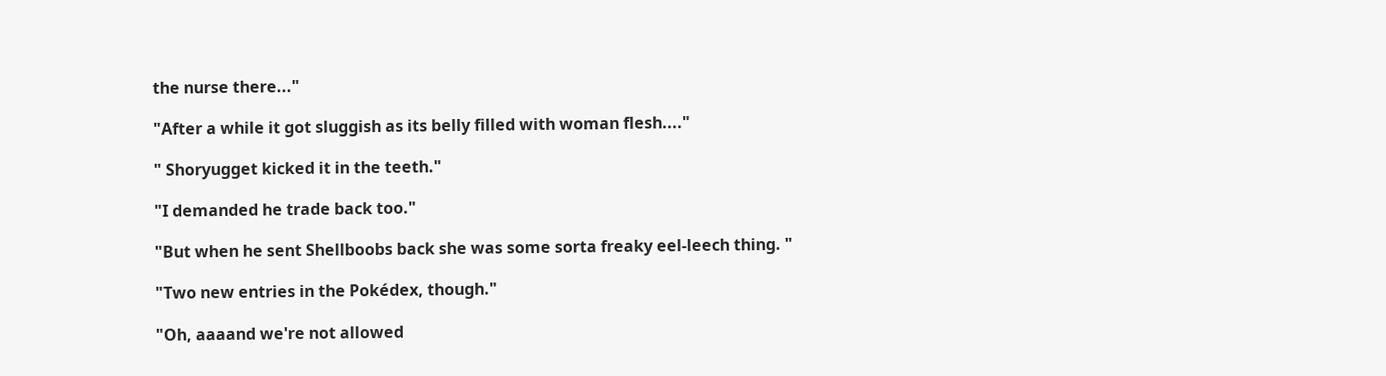the nurse there..."

"After a while it got sluggish as its belly filled with woman flesh...."

" Shoryugget kicked it in the teeth."

"I demanded he trade back too."

"But when he sent Shellboobs back she was some sorta freaky eel-leech thing. "

"Two new entries in the Pokédex, though."

"Oh, aaaand we're not allowed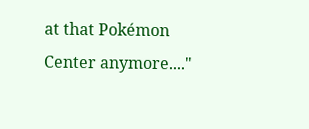at that Pokémon Center anymore...."